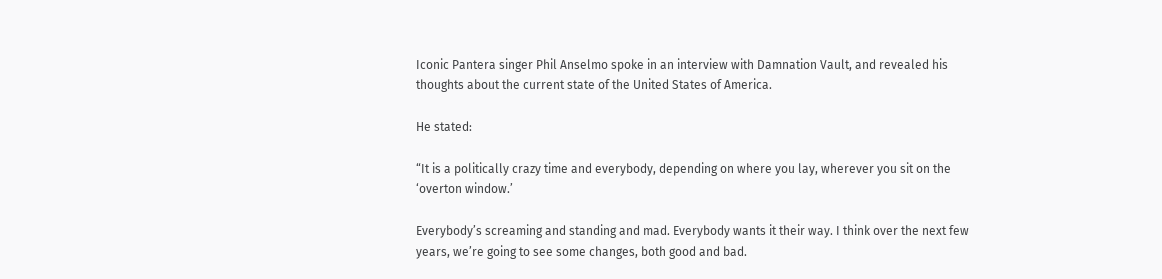Iconic Pantera singer Phil Anselmo spoke in an interview with Damnation Vault, and revealed his thoughts about the current state of the United States of America.

He stated:

“It is a politically crazy time and everybody, depending on where you lay, wherever you sit on the ‘overton window.’

Everybody’s screaming and standing and mad. Everybody wants it their way. I think over the next few years, we’re going to see some changes, both good and bad.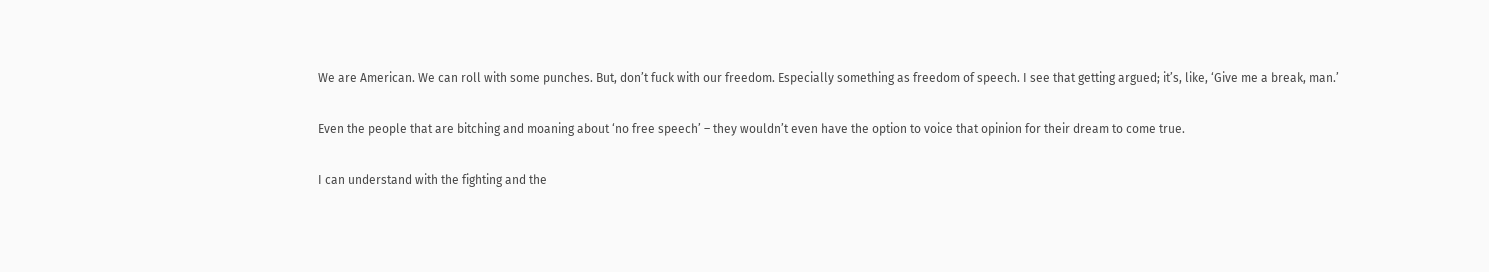We are American. We can roll with some punches. But, don’t fuck with our freedom. Especially something as freedom of speech. I see that getting argued; it’s, like, ‘Give me a break, man.’

Even the people that are bitching and moaning about ‘no free speech’ – they wouldn’t even have the option to voice that opinion for their dream to come true.

I can understand with the fighting and the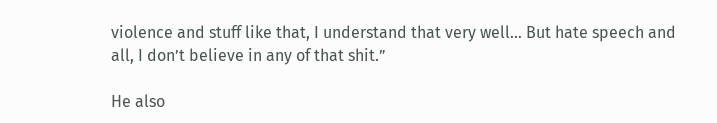violence and stuff like that, I understand that very well… But hate speech and all, I don’t believe in any of that shit.”

He also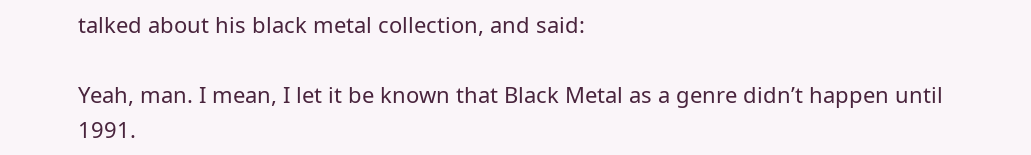talked about his black metal collection, and said:

Yeah, man. I mean, I let it be known that Black Metal as a genre didn’t happen until 1991.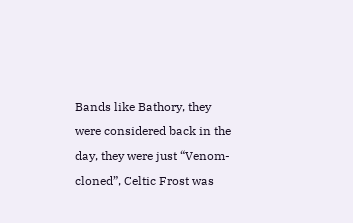Bands like Bathory, they were considered back in the day, they were just “Venom-cloned”, Celtic Frost was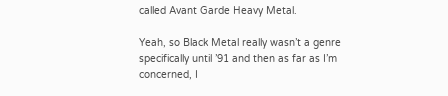called Avant Garde Heavy Metal.

Yeah, so Black Metal really wasn’t a genre specifically until ’91 and then as far as I’m concerned, I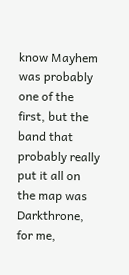know Mayhem was probably one of the first, but the band that probably really put it all on the map was Darkthrone, for me,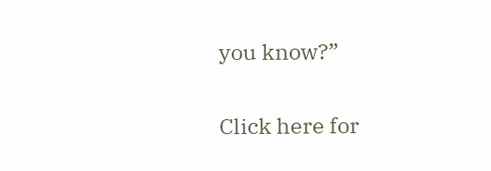you know?”

Click here for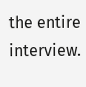the entire interview.